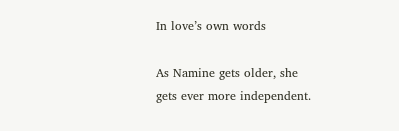In love’s own words

As Namine gets older, she gets ever more independent.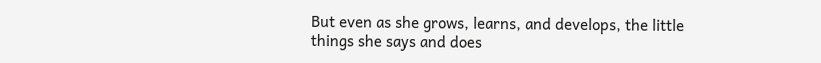But even as she grows, learns, and develops, the little things she says and does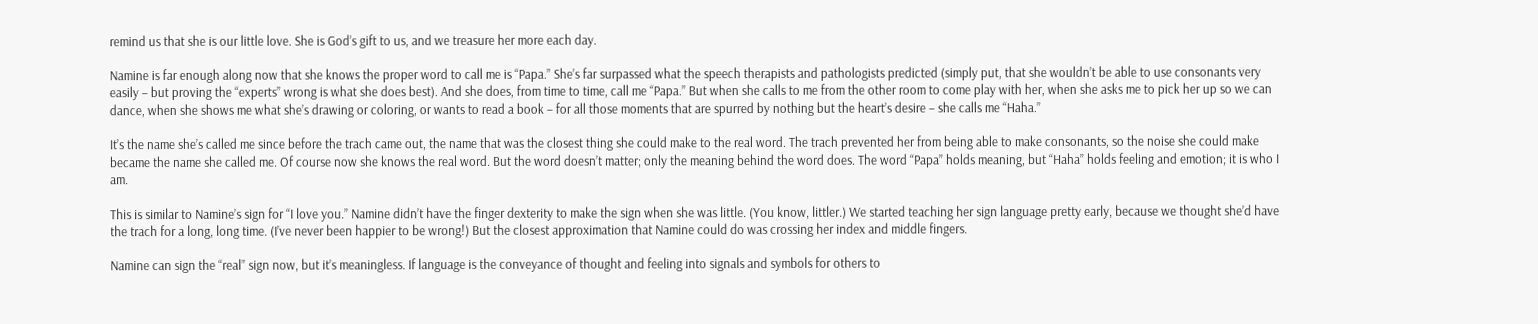remind us that she is our little love. She is God’s gift to us, and we treasure her more each day.

Namine is far enough along now that she knows the proper word to call me is “Papa.” She’s far surpassed what the speech therapists and pathologists predicted (simply put, that she wouldn’t be able to use consonants very easily – but proving the “experts” wrong is what she does best). And she does, from time to time, call me “Papa.” But when she calls to me from the other room to come play with her, when she asks me to pick her up so we can dance, when she shows me what she’s drawing or coloring, or wants to read a book – for all those moments that are spurred by nothing but the heart’s desire – she calls me “Haha.”

It’s the name she’s called me since before the trach came out, the name that was the closest thing she could make to the real word. The trach prevented her from being able to make consonants, so the noise she could make became the name she called me. Of course now she knows the real word. But the word doesn’t matter; only the meaning behind the word does. The word “Papa” holds meaning, but “Haha” holds feeling and emotion; it is who I am.

This is similar to Namine’s sign for “I love you.” Namine didn’t have the finger dexterity to make the sign when she was little. (You know, littler.) We started teaching her sign language pretty early, because we thought she’d have the trach for a long, long time. (I’ve never been happier to be wrong!) But the closest approximation that Namine could do was crossing her index and middle fingers.

Namine can sign the “real” sign now, but it’s meaningless. If language is the conveyance of thought and feeling into signals and symbols for others to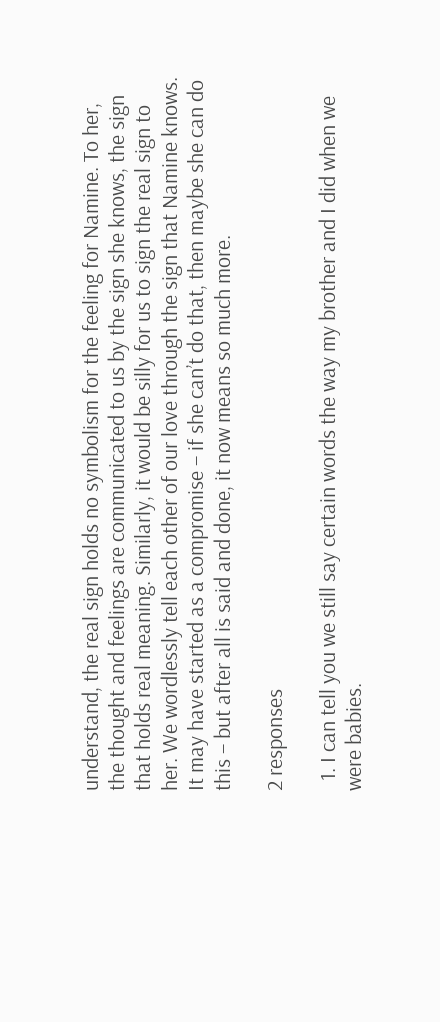understand, the real sign holds no symbolism for the feeling for Namine. To her, the thought and feelings are communicated to us by the sign she knows, the sign that holds real meaning. Similarly, it would be silly for us to sign the real sign to her. We wordlessly tell each other of our love through the sign that Namine knows. It may have started as a compromise – if she can’t do that, then maybe she can do this – but after all is said and done, it now means so much more.

2 responses

  1. I can tell you we still say certain words the way my brother and I did when we were babies.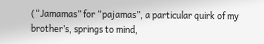(“Jamamas” for “pajamas”, a particular quirk of my brother’s, springs to mind,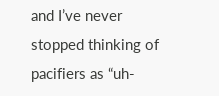and I’ve never stopped thinking of pacifiers as “uh-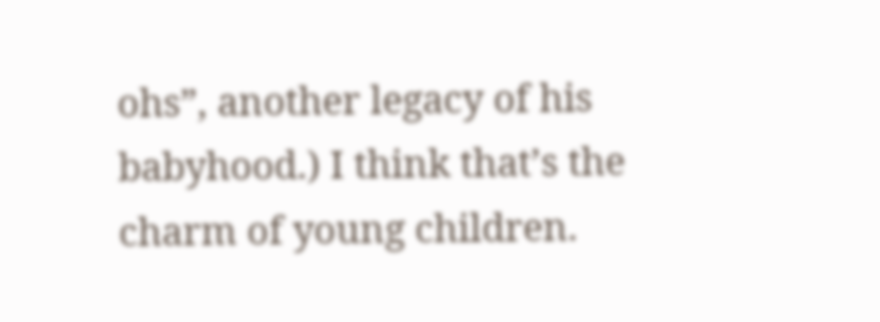ohs”, another legacy of his babyhood.) I think that’s the charm of young children.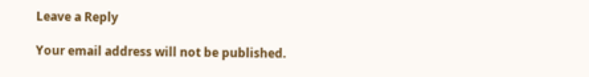Leave a Reply

Your email address will not be published.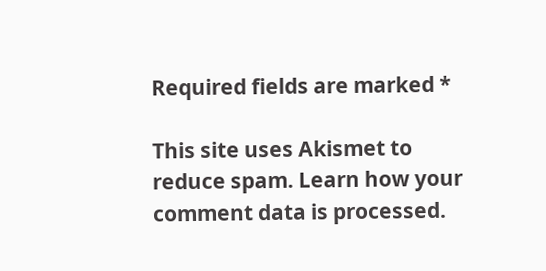Required fields are marked *

This site uses Akismet to reduce spam. Learn how your comment data is processed.